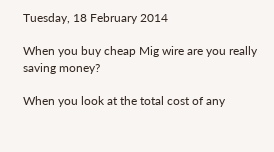Tuesday, 18 February 2014

When you buy cheap Mig wire are you really saving money?

When you look at the total cost of any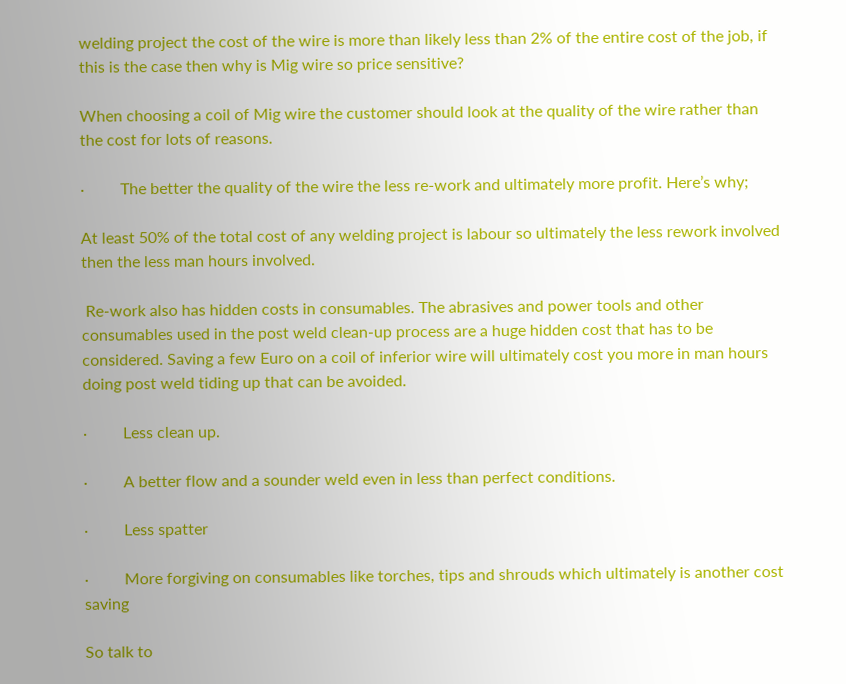welding project the cost of the wire is more than likely less than 2% of the entire cost of the job, if this is the case then why is Mig wire so price sensitive?

When choosing a coil of Mig wire the customer should look at the quality of the wire rather than the cost for lots of reasons.

·         The better the quality of the wire the less re-work and ultimately more profit. Here’s why;

At least 50% of the total cost of any welding project is labour so ultimately the less rework involved then the less man hours involved.

 Re-work also has hidden costs in consumables. The abrasives and power tools and other consumables used in the post weld clean-up process are a huge hidden cost that has to be considered. Saving a few Euro on a coil of inferior wire will ultimately cost you more in man hours doing post weld tiding up that can be avoided.

·         Less clean up.

·         A better flow and a sounder weld even in less than perfect conditions.

·         Less spatter

·         More forgiving on consumables like torches, tips and shrouds which ultimately is another cost saving

So talk to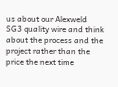us about our Alexweld  SG3 quality wire and think about the process and the project rather than the price the next time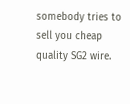somebody tries to sell you cheap quality SG2 wire.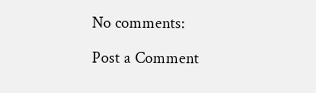No comments:

Post a Comment